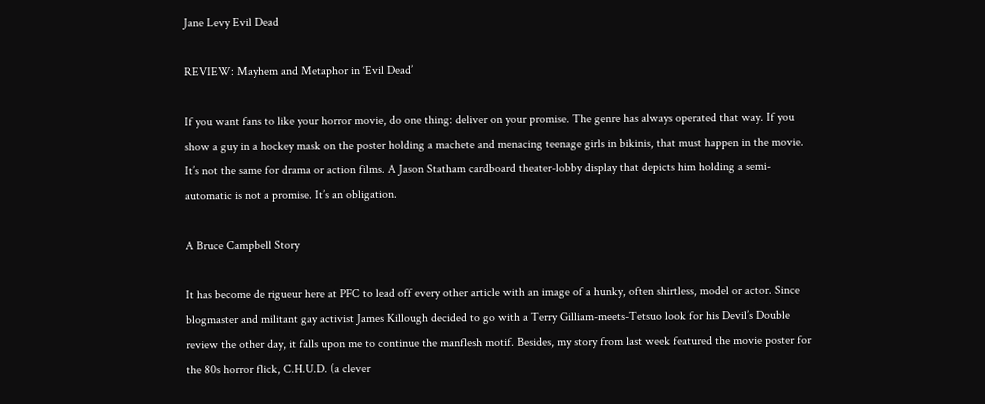Jane Levy Evil Dead

REVIEW: Mayhem and Metaphor in ‘Evil Dead’

If you want fans to like your horror movie, do one thing: deliver on your promise. The genre has always operated that way. If you show a guy in a hockey mask on the poster holding a machete and menacing teenage girls in bikinis, that must happen in the movie. It’s not the same for drama or action films. A Jason Statham cardboard theater-lobby display that depicts him holding a semi-automatic is not a promise. It’s an obligation.

A Bruce Campbell Story

It has become de rigueur here at PFC to lead off every other article with an image of a hunky, often shirtless, model or actor. Since blogmaster and militant gay activist James Killough decided to go with a Terry Gilliam-meets-Tetsuo look for his Devil’s Double review the other day, it falls upon me to continue the manflesh motif. Besides, my story from last week featured the movie poster for the 80s horror flick, C.H.U.D. (a clever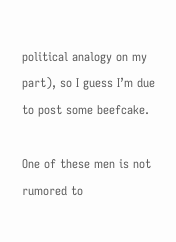political analogy on my part), so I guess I’m due to post some beefcake.

One of these men is not rumored to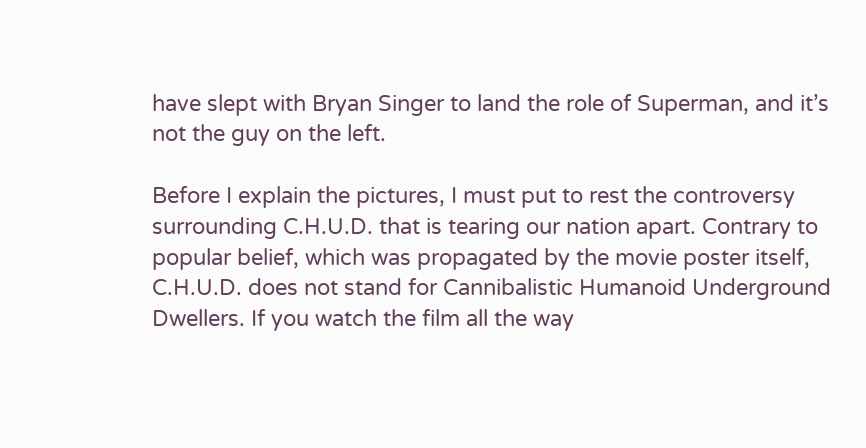have slept with Bryan Singer to land the role of Superman, and it’s not the guy on the left.

Before I explain the pictures, I must put to rest the controversy surrounding C.H.U.D. that is tearing our nation apart. Contrary to popular belief, which was propagated by the movie poster itself, C.H.U.D. does not stand for Cannibalistic Humanoid Underground Dwellers. If you watch the film all the way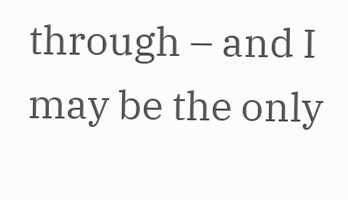through – and I may be the only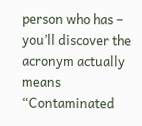person who has – you’ll discover the acronym actually means “Contaminated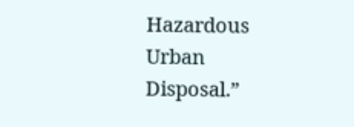Hazardous Urban Disposal.”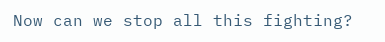Now can we stop all this fighting?